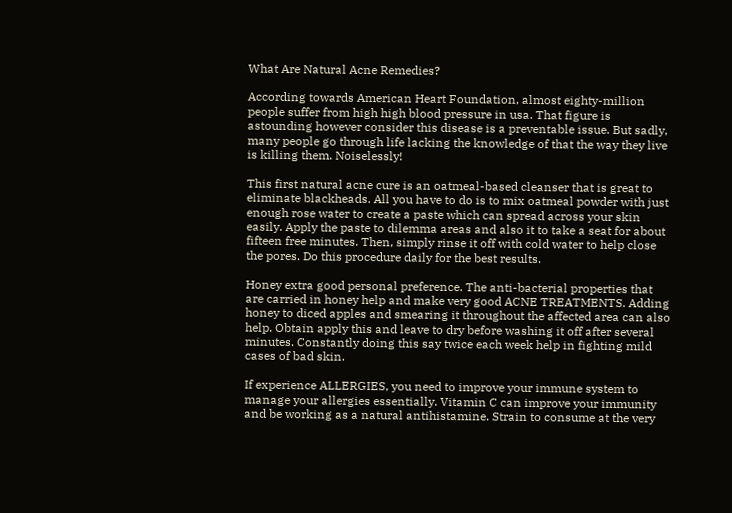What Are Natural Acne Remedies?

According towards American Heart Foundation, almost eighty-million people suffer from high high blood pressure in usa. That figure is astounding however consider this disease is a preventable issue. But sadly, many people go through life lacking the knowledge of that the way they live is killing them. Noiselessly!

This first natural acne cure is an oatmeal-based cleanser that is great to eliminate blackheads. All you have to do is to mix oatmeal powder with just enough rose water to create a paste which can spread across your skin easily. Apply the paste to dilemma areas and also it to take a seat for about fifteen free minutes. Then, simply rinse it off with cold water to help close the pores. Do this procedure daily for the best results.

Honey extra good personal preference. The anti-bacterial properties that are carried in honey help and make very good ACNE TREATMENTS. Adding honey to diced apples and smearing it throughout the affected area can also help. Obtain apply this and leave to dry before washing it off after several minutes. Constantly doing this say twice each week help in fighting mild cases of bad skin.

If experience ALLERGIES, you need to improve your immune system to manage your allergies essentially. Vitamin C can improve your immunity and be working as a natural antihistamine. Strain to consume at the very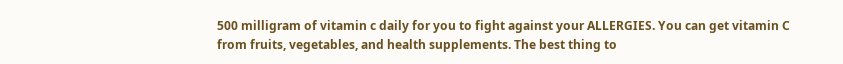500 milligram of vitamin c daily for you to fight against your ALLERGIES. You can get vitamin C from fruits, vegetables, and health supplements. The best thing to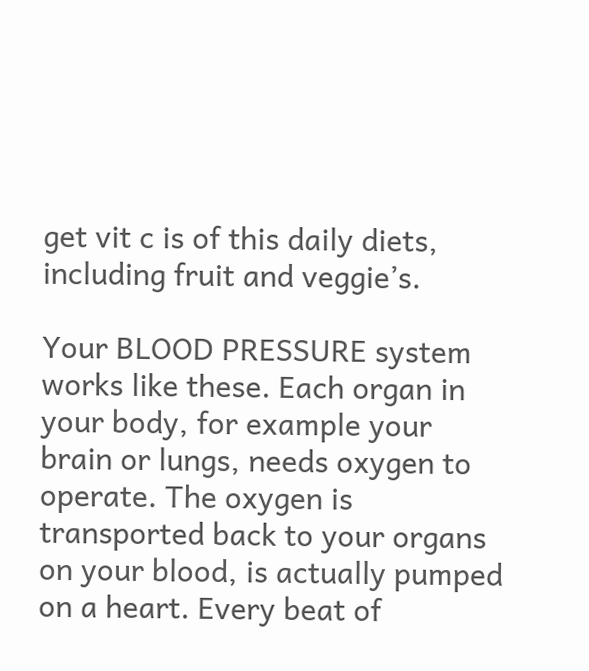get vit c is of this daily diets, including fruit and veggie’s.

Your BLOOD PRESSURE system works like these. Each organ in your body, for example your brain or lungs, needs oxygen to operate. The oxygen is transported back to your organs on your blood, is actually pumped on a heart. Every beat of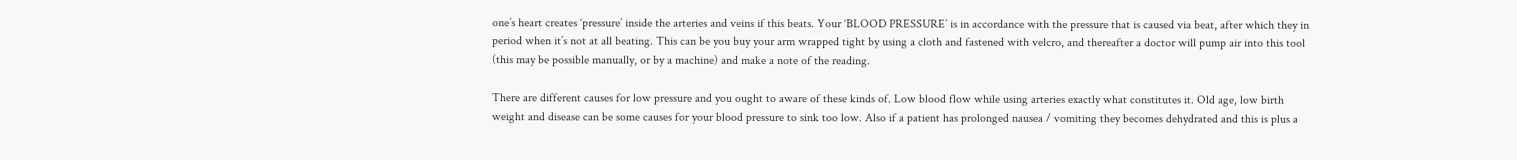one’s heart creates ‘pressure’ inside the arteries and veins if this beats. Your ‘BLOOD PRESSURE’ is in accordance with the pressure that is caused via beat, after which they in period when it’s not at all beating. This can be you buy your arm wrapped tight by using a cloth and fastened with velcro, and thereafter a doctor will pump air into this tool (this may be possible manually, or by a machine) and make a note of the reading.

There are different causes for low pressure and you ought to aware of these kinds of. Low blood flow while using arteries exactly what constitutes it. Old age, low birth weight and disease can be some causes for your blood pressure to sink too low. Also if a patient has prolonged nausea / vomiting they becomes dehydrated and this is plus a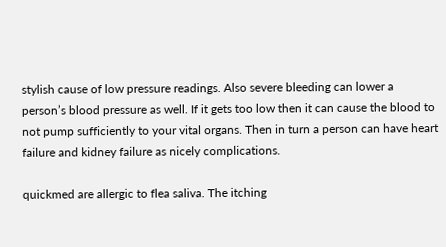stylish cause of low pressure readings. Also severe bleeding can lower a person’s blood pressure as well. If it gets too low then it can cause the blood to not pump sufficiently to your vital organs. Then in turn a person can have heart failure and kidney failure as nicely complications.

quickmed are allergic to flea saliva. The itching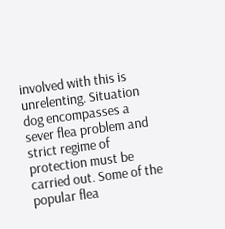involved with this is unrelenting. Situation dog encompasses a sever flea problem and strict regime of protection must be carried out. Some of the popular flea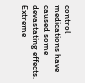control medications have caused some devastating effects. Extreme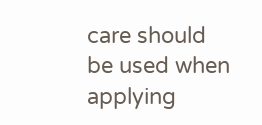care should be used when applying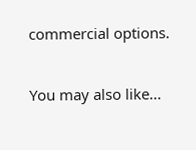commercial options.

You may also like...